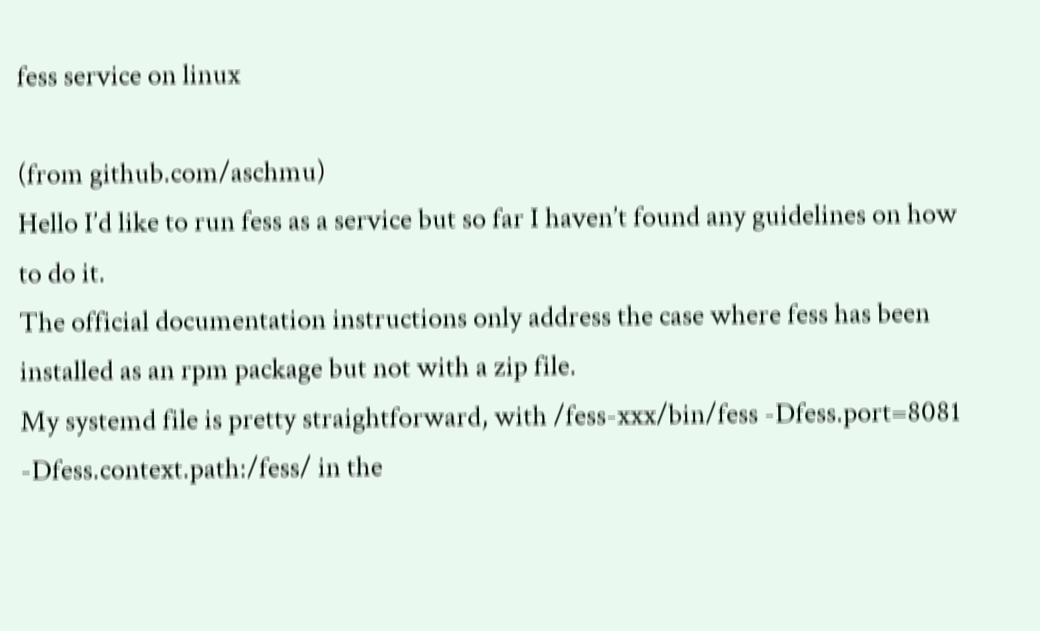fess service on linux

(from github.com/aschmu)
Hello I’d like to run fess as a service but so far I haven’t found any guidelines on how to do it.
The official documentation instructions only address the case where fess has been installed as an rpm package but not with a zip file.
My systemd file is pretty straightforward, with /fess-xxx/bin/fess -Dfess.port=8081 -Dfess.context.path:/fess/ in the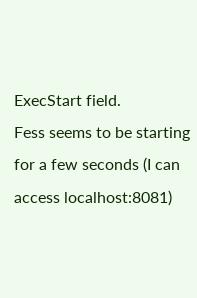ExecStart field.
Fess seems to be starting for a few seconds (I can access localhost:8081)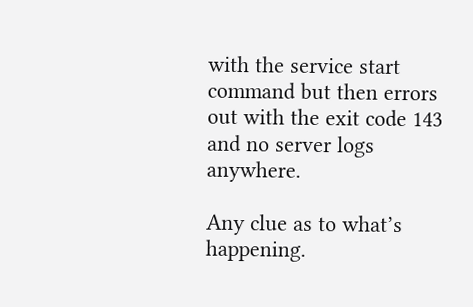with the service start command but then errors out with the exit code 143 and no server logs anywhere.

Any clue as to what’s happening.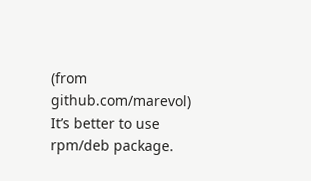(from github.com/marevol)
It’s better to use rpm/deb package.